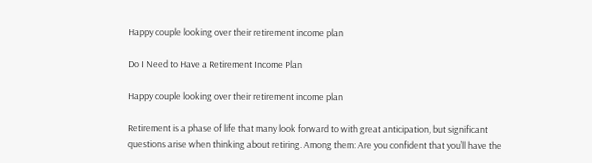Happy couple looking over their retirement income plan

Do I Need to Have a Retirement Income Plan

Happy couple looking over their retirement income plan

Retirement is a phase of life that many look forward to with great anticipation, but significant questions arise when thinking about retiring. Among them: Are you confident that you’ll have the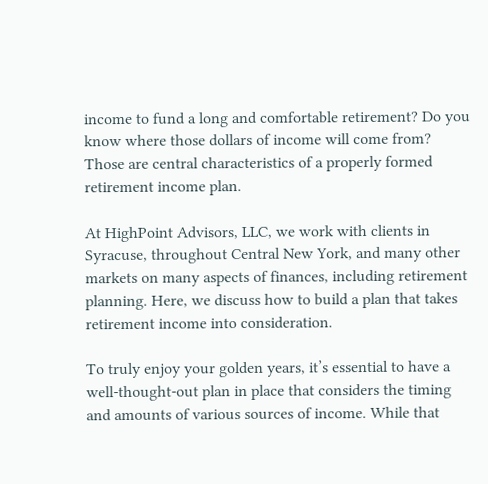income to fund a long and comfortable retirement? Do you know where those dollars of income will come from? Those are central characteristics of a properly formed retirement income plan.

At HighPoint Advisors, LLC, we work with clients in Syracuse, throughout Central New York, and many other markets on many aspects of finances, including retirement planning. Here, we discuss how to build a plan that takes retirement income into consideration.

To truly enjoy your golden years, it’s essential to have a well-thought-out plan in place that considers the timing and amounts of various sources of income. While that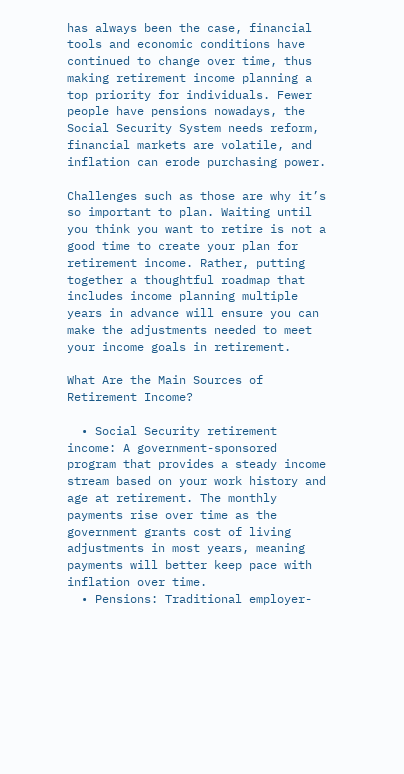has always been the case, financial tools and economic conditions have continued to change over time, thus making retirement income planning a top priority for individuals. Fewer people have pensions nowadays, the Social Security System needs reform, financial markets are volatile, and inflation can erode purchasing power.

Challenges such as those are why it’s so important to plan. Waiting until you think you want to retire is not a good time to create your plan for retirement income. Rather, putting together a thoughtful roadmap that includes income planning multiple years in advance will ensure you can make the adjustments needed to meet your income goals in retirement.

What Are the Main Sources of Retirement Income?

  • Social Security retirement income: A government-sponsored program that provides a steady income stream based on your work history and age at retirement. The monthly payments rise over time as the government grants cost of living adjustments in most years, meaning payments will better keep pace with inflation over time.
  • Pensions: Traditional employer-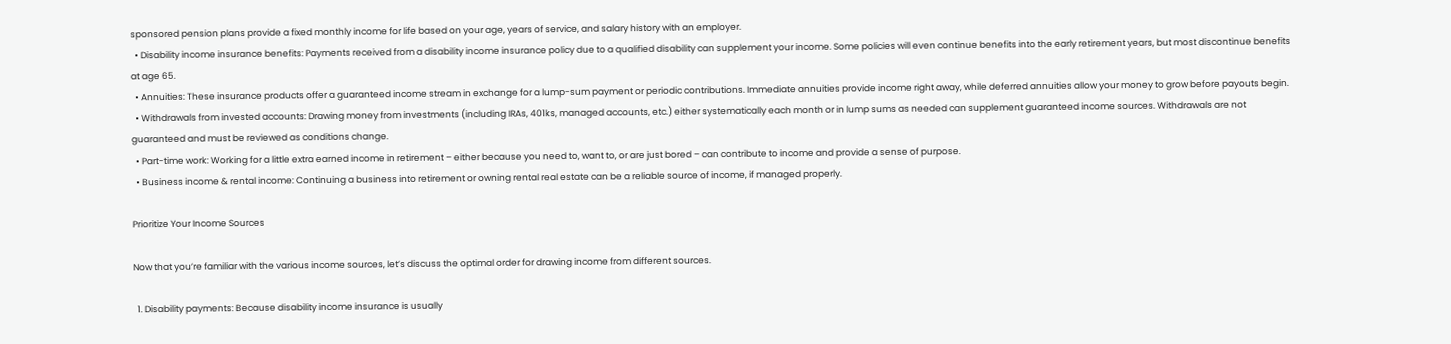sponsored pension plans provide a fixed monthly income for life based on your age, years of service, and salary history with an employer.
  • Disability income insurance benefits: Payments received from a disability income insurance policy due to a qualified disability can supplement your income. Some policies will even continue benefits into the early retirement years, but most discontinue benefits at age 65.
  • Annuities: These insurance products offer a guaranteed income stream in exchange for a lump-sum payment or periodic contributions. Immediate annuities provide income right away, while deferred annuities allow your money to grow before payouts begin.
  • Withdrawals from invested accounts: Drawing money from investments (including IRAs, 401ks, managed accounts, etc.) either systematically each month or in lump sums as needed can supplement guaranteed income sources. Withdrawals are not guaranteed and must be reviewed as conditions change.
  • Part-time work: Working for a little extra earned income in retirement – either because you need to, want to, or are just bored – can contribute to income and provide a sense of purpose.
  • Business income & rental income: Continuing a business into retirement or owning rental real estate can be a reliable source of income, if managed properly.

Prioritize Your Income Sources

Now that you’re familiar with the various income sources, let’s discuss the optimal order for drawing income from different sources.

  1. Disability payments: Because disability income insurance is usually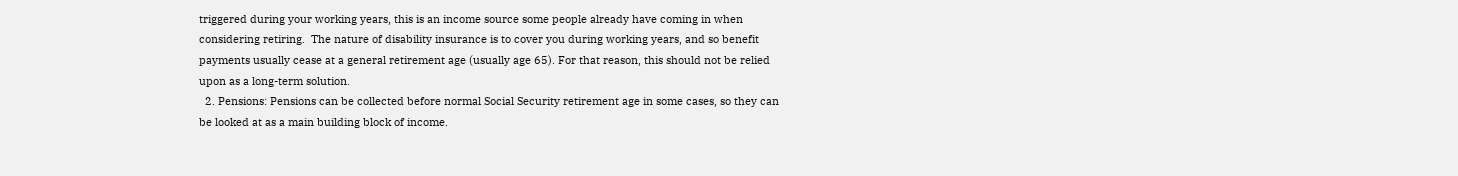triggered during your working years, this is an income source some people already have coming in when considering retiring.  The nature of disability insurance is to cover you during working years, and so benefit payments usually cease at a general retirement age (usually age 65). For that reason, this should not be relied upon as a long-term solution.
  2. Pensions: Pensions can be collected before normal Social Security retirement age in some cases, so they can be looked at as a main building block of income.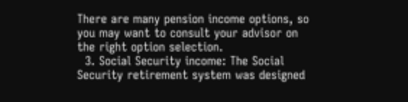There are many pension income options, so you may want to consult your advisor on the right option selection.
  3. Social Security income: The Social Security retirement system was designed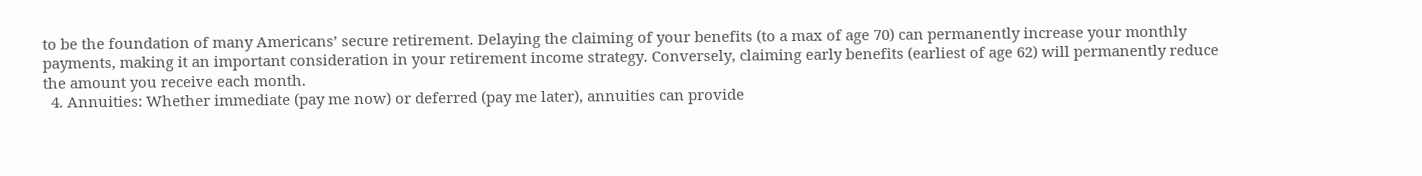to be the foundation of many Americans’ secure retirement. Delaying the claiming of your benefits (to a max of age 70) can permanently increase your monthly payments, making it an important consideration in your retirement income strategy. Conversely, claiming early benefits (earliest of age 62) will permanently reduce the amount you receive each month.
  4. Annuities: Whether immediate (pay me now) or deferred (pay me later), annuities can provide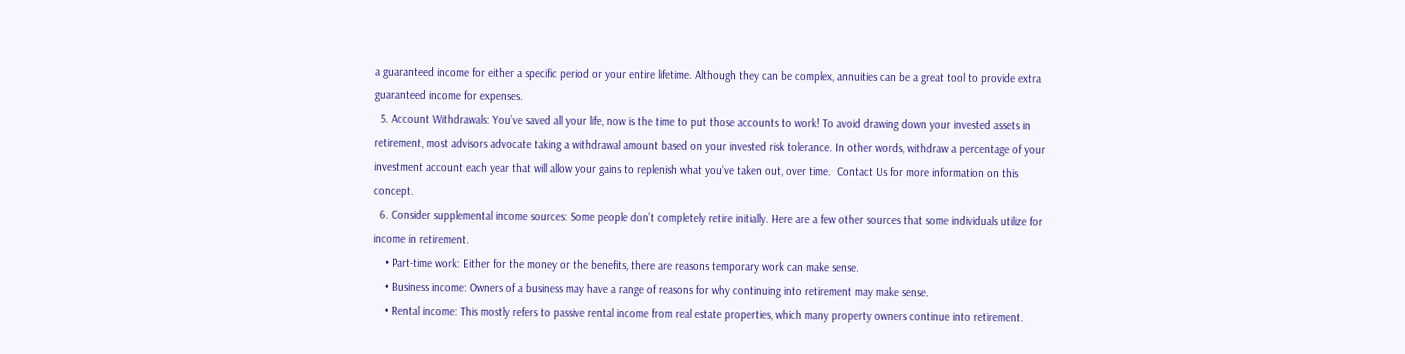a guaranteed income for either a specific period or your entire lifetime. Although they can be complex, annuities can be a great tool to provide extra guaranteed income for expenses.
  5. Account Withdrawals: You’ve saved all your life, now is the time to put those accounts to work! To avoid drawing down your invested assets in retirement, most advisors advocate taking a withdrawal amount based on your invested risk tolerance. In other words, withdraw a percentage of your investment account each year that will allow your gains to replenish what you’ve taken out, over time.  Contact Us for more information on this concept.
  6. Consider supplemental income sources: Some people don’t completely retire initially. Here are a few other sources that some individuals utilize for income in retirement.
    • Part-time work: Either for the money or the benefits, there are reasons temporary work can make sense.
    • Business income: Owners of a business may have a range of reasons for why continuing into retirement may make sense.
    • Rental income: This mostly refers to passive rental income from real estate properties, which many property owners continue into retirement.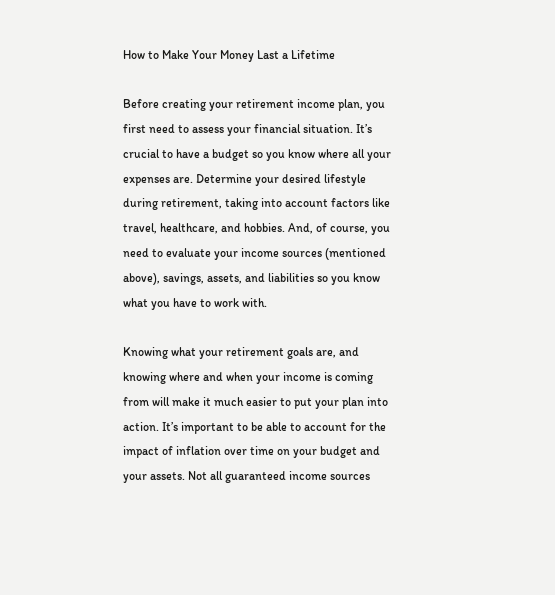How to Make Your Money Last a Lifetime

Before creating your retirement income plan, you first need to assess your financial situation. It’s crucial to have a budget so you know where all your expenses are. Determine your desired lifestyle during retirement, taking into account factors like travel, healthcare, and hobbies. And, of course, you need to evaluate your income sources (mentioned above), savings, assets, and liabilities so you know what you have to work with.

Knowing what your retirement goals are, and knowing where and when your income is coming from will make it much easier to put your plan into action. It’s important to be able to account for the impact of inflation over time on your budget and your assets. Not all guaranteed income sources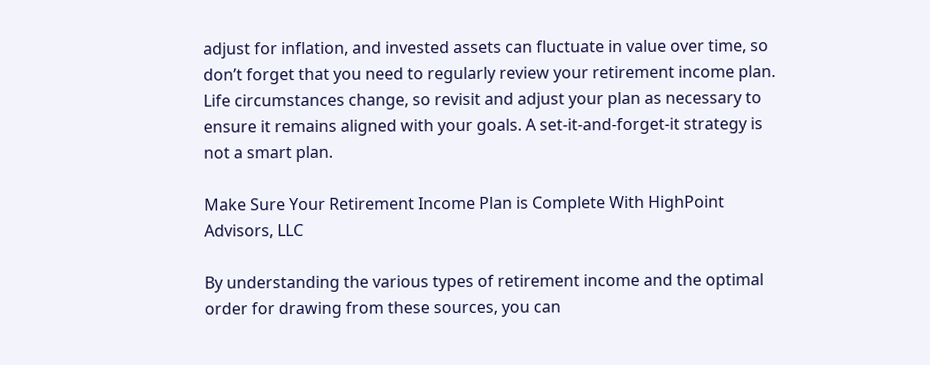adjust for inflation, and invested assets can fluctuate in value over time, so don’t forget that you need to regularly review your retirement income plan. Life circumstances change, so revisit and adjust your plan as necessary to ensure it remains aligned with your goals. A set-it-and-forget-it strategy is not a smart plan.

Make Sure Your Retirement Income Plan is Complete With HighPoint Advisors, LLC

By understanding the various types of retirement income and the optimal order for drawing from these sources, you can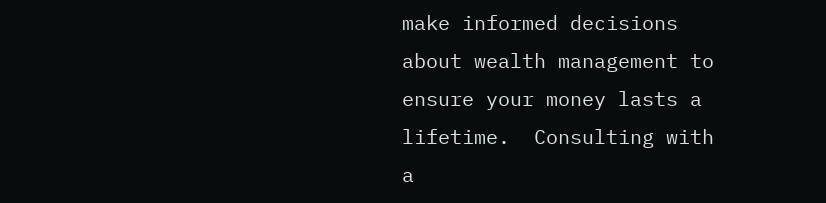make informed decisions about wealth management to ensure your money lasts a lifetime.  Consulting with a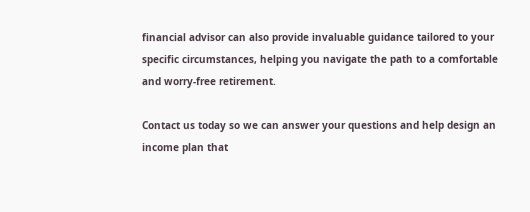financial advisor can also provide invaluable guidance tailored to your specific circumstances, helping you navigate the path to a comfortable and worry-free retirement.

Contact us today so we can answer your questions and help design an income plan that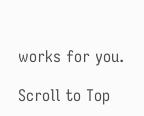works for you.

Scroll to Top